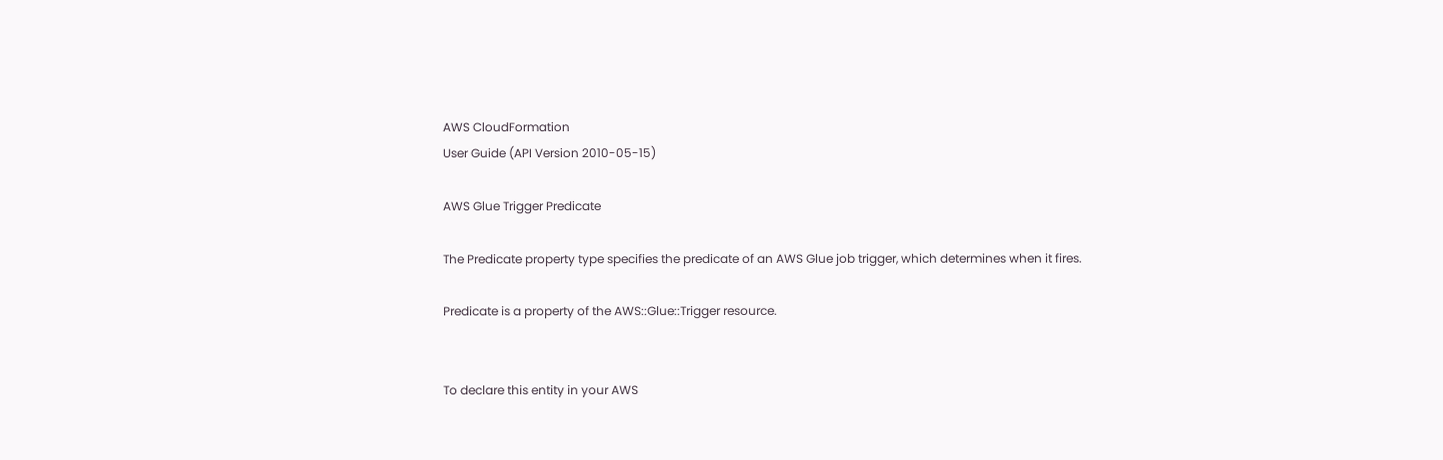AWS CloudFormation
User Guide (API Version 2010-05-15)

AWS Glue Trigger Predicate

The Predicate property type specifies the predicate of an AWS Glue job trigger, which determines when it fires.

Predicate is a property of the AWS::Glue::Trigger resource.


To declare this entity in your AWS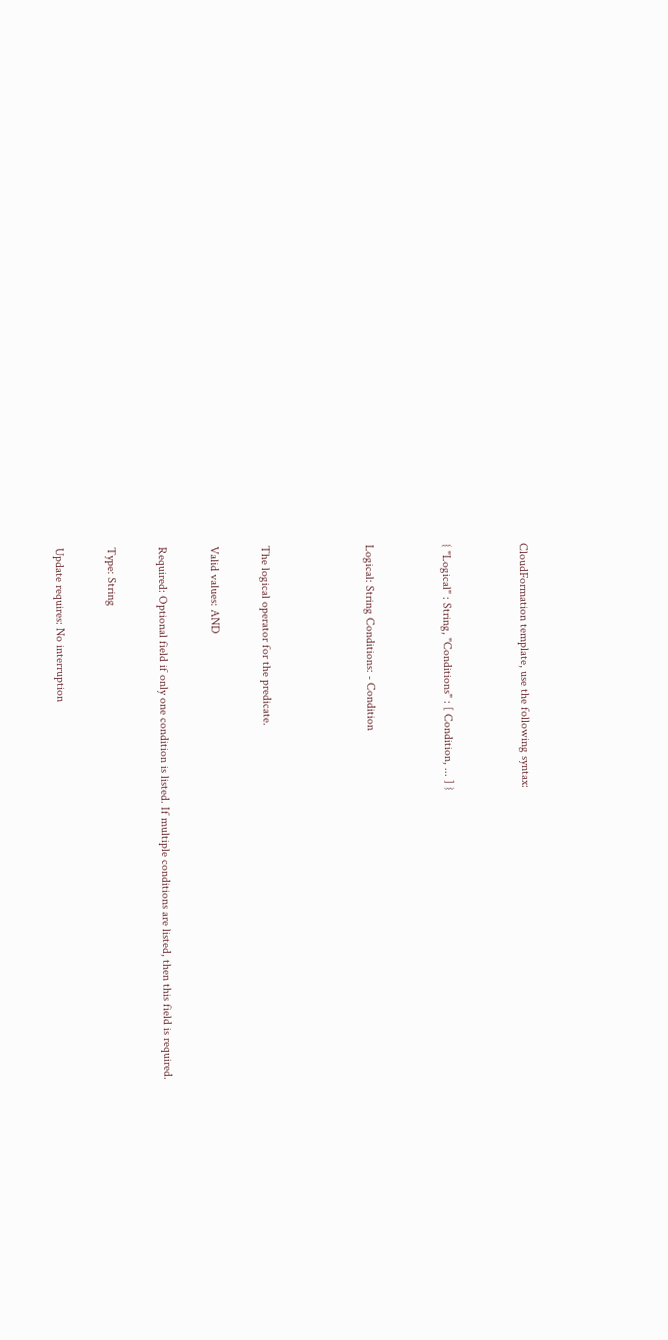CloudFormation template, use the following syntax:


{ "Logical" : String, "Conditions" : [ Condition, ... ] }


Logical: String Conditions: - Condition



The logical operator for the predicate.

Valid values: AND

Required: Optional field if only one condition is listed. If multiple conditions are listed, then this field is required.

Type: String

Update requires: No interruption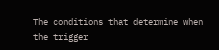The conditions that determine when the trigger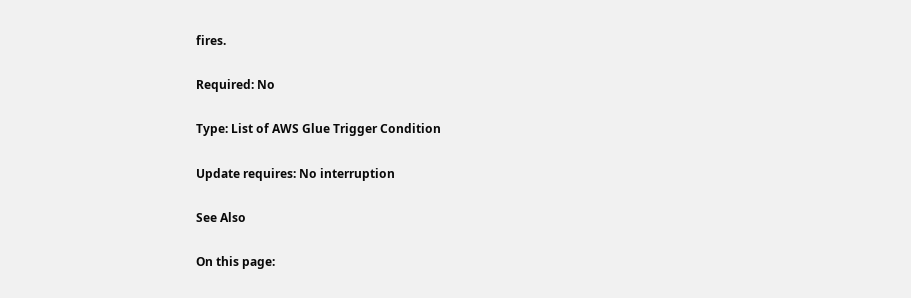fires.

Required: No

Type: List of AWS Glue Trigger Condition

Update requires: No interruption

See Also

On this page: